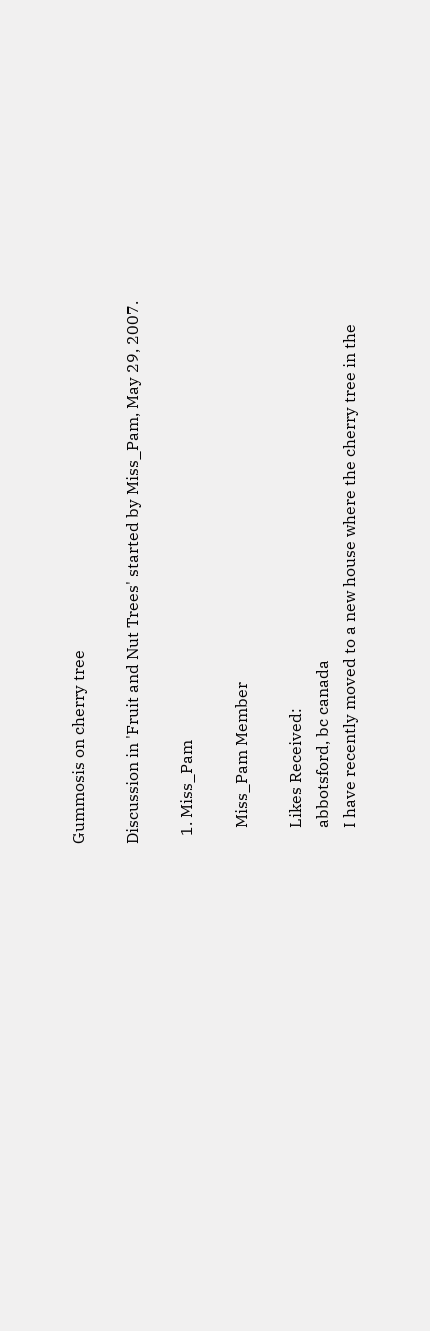Gummosis on cherry tree

Discussion in 'Fruit and Nut Trees' started by Miss_Pam, May 29, 2007.

  1. Miss_Pam

    Miss_Pam Member

    Likes Received:
    abbotsford, bc canada
    I have recently moved to a new house where the cherry tree in the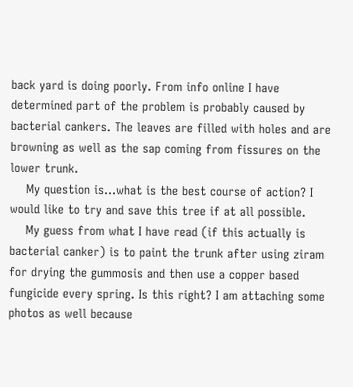back yard is doing poorly. From info online I have determined part of the problem is probably caused by bacterial cankers. The leaves are filled with holes and are browning as well as the sap coming from fissures on the lower trunk.
    My question is...what is the best course of action? I would like to try and save this tree if at all possible.
    My guess from what I have read (if this actually is bacterial canker) is to paint the trunk after using ziram for drying the gummosis and then use a copper based fungicide every spring. Is this right? I am attaching some photos as well because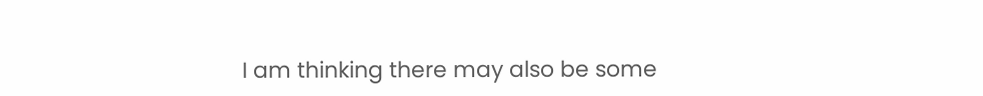I am thinking there may also be some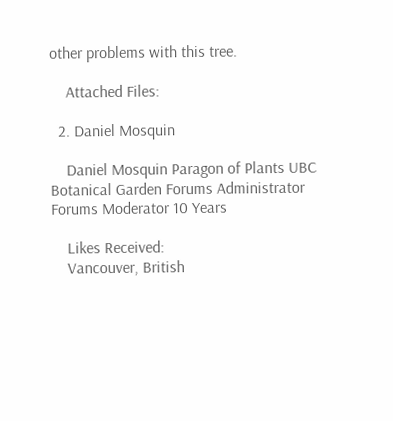other problems with this tree.

    Attached Files:

  2. Daniel Mosquin

    Daniel Mosquin Paragon of Plants UBC Botanical Garden Forums Administrator Forums Moderator 10 Years

    Likes Received:
    Vancouver, British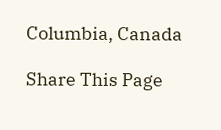Columbia, Canada

Share This Page